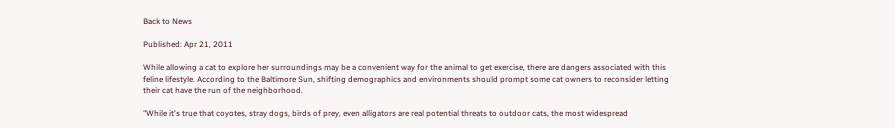Back to News

Published: Apr 21, 2011

While allowing a cat to explore her surroundings may be a convenient way for the animal to get exercise, there are dangers associated with this feline lifestyle. According to the Baltimore Sun, shifting demographics and environments should prompt some cat owners to reconsider letting their cat have the run of the neighborhood.

"While it's true that coyotes, stray dogs, birds of prey, even alligators are real potential threats to outdoor cats, the most widespread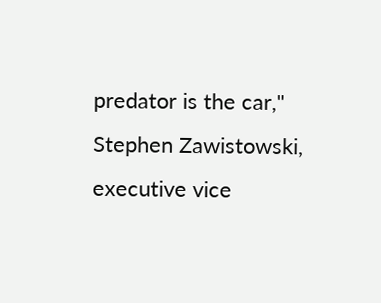predator is the car," Stephen Zawistowski, executive vice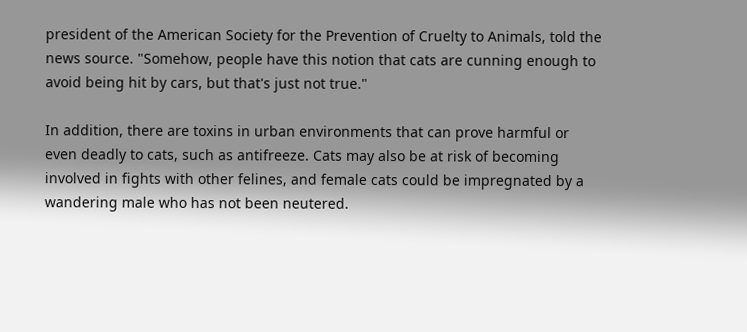president of the American Society for the Prevention of Cruelty to Animals, told the news source. "Somehow, people have this notion that cats are cunning enough to avoid being hit by cars, but that's just not true."

In addition, there are toxins in urban environments that can prove harmful or even deadly to cats, such as antifreeze. Cats may also be at risk of becoming involved in fights with other felines, and female cats could be impregnated by a wandering male who has not been neutered.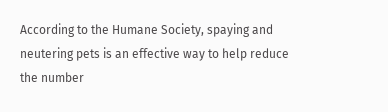According to the Humane Society, spaying and neutering pets is an effective way to help reduce the number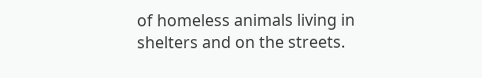of homeless animals living in shelters and on the streets.